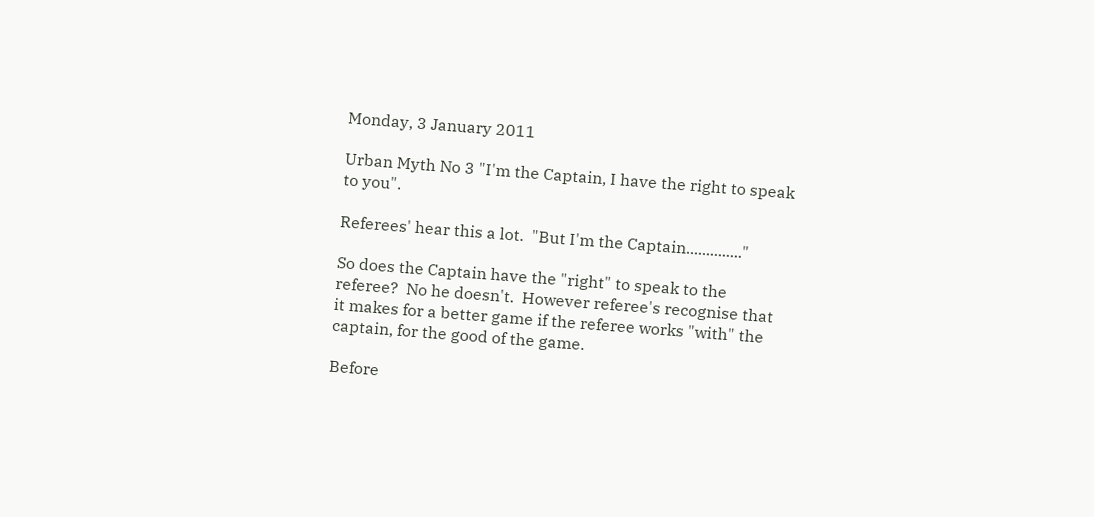Monday, 3 January 2011

Urban Myth No 3 "I'm the Captain, I have the right to speak to you".

Referees' hear this a lot.  "But I'm the Captain.............."

So does the Captain have the "right" to speak to the referee?  No he doesn't.  However referee's recognise that it makes for a better game if the referee works "with" the captain, for the good of the game.

Before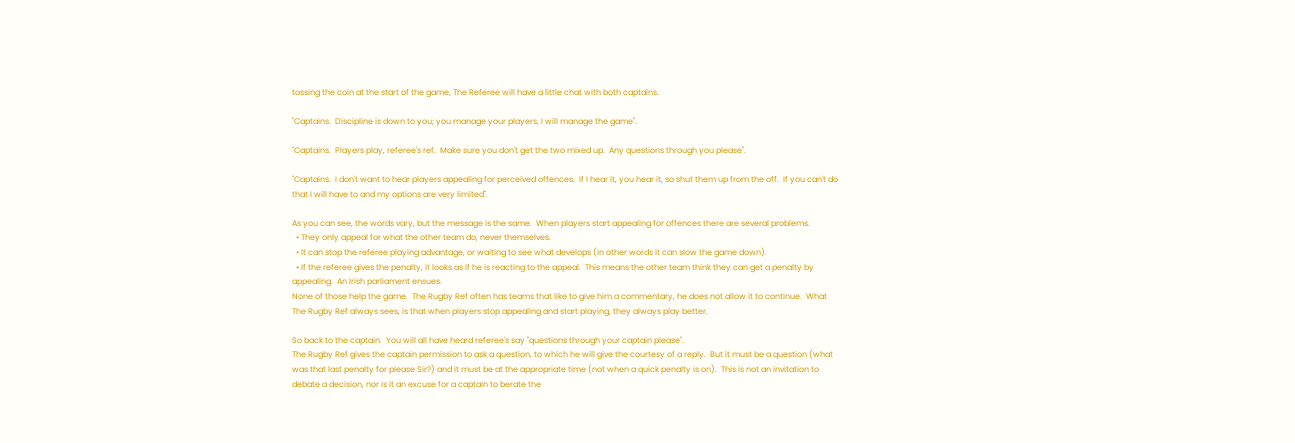tossing the coin at the start of the game, The Referee will have a little chat with both captains.

"Captains.  Discipline is down to you; you manage your players, I will manage the game".

"Captains.  Players play, referee's ref.  Make sure you don't get the two mixed up.  Any questions through you please".

"Captains.  I don't want to hear players appealing for perceived offences.  If I hear it, you hear it, so shut them up from the off.  If you can't do that I will have to and my options are very limited".

As you can see, the words vary, but the message is the same.  When players start appealing for offences there are several problems.
  • They only appeal for what the other team do, never themselves.
  • It can stop the referee playing advantage, or waiting to see what develops (in other words it can slow the game down).
  • If the referee gives the penalty, it looks as if he is reacting to the appeal.  This means the other team think they can get a penalty by appealing.  An Irish parliament ensues.
None of those help the game.  The Rugby Ref often has teams that like to give him a commentary, he does not allow it to continue.  What The Rugby Ref always sees, is that when players stop appealing and start playing, they always play better.

So back to the captain.  You will all have heard referee's say "questions through your captain please".
The Rugby Ref gives the captain permission to ask a question, to which he will give the courtesy of a reply.  But it must be a question (what was that last penalty for please Sir?) and it must be at the appropriate time (not when a quick penalty is on).  This is not an invitation to debate a decision, nor is it an excuse for a captain to berate the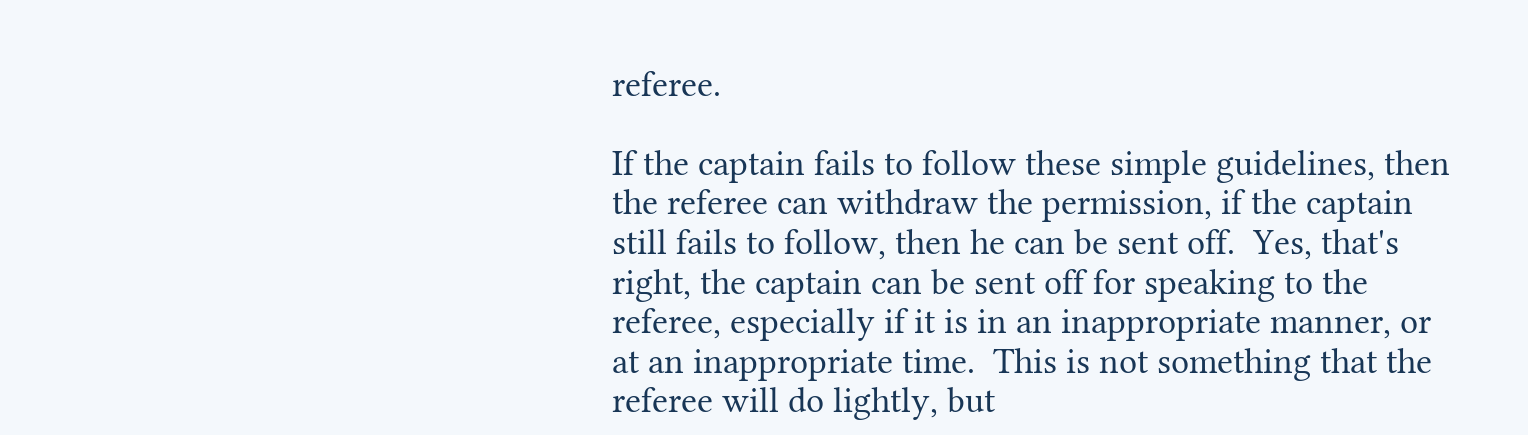referee.

If the captain fails to follow these simple guidelines, then the referee can withdraw the permission, if the captain still fails to follow, then he can be sent off.  Yes, that's right, the captain can be sent off for speaking to the referee, especially if it is in an inappropriate manner, or at an inappropriate time.  This is not something that the referee will do lightly, but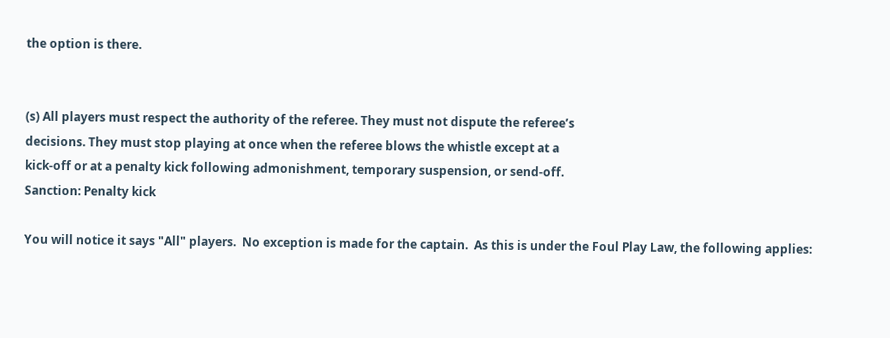the option is there.


(s) All players must respect the authority of the referee. They must not dispute the referee’s
decisions. They must stop playing at once when the referee blows the whistle except at a
kick-off or at a penalty kick following admonishment, temporary suspension, or send-off.
Sanction: Penalty kick

You will notice it says "All" players.  No exception is made for the captain.  As this is under the Foul Play Law, the following applies: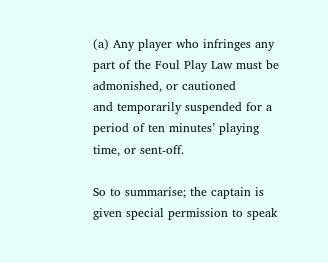(a) Any player who infringes any part of the Foul Play Law must be admonished, or cautioned
and temporarily suspended for a period of ten minutes’ playing time, or sent-off.

So to summarise; the captain is given special permission to speak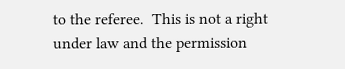to the referee.  This is not a right under law and the permission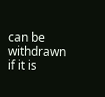can be withdrawn if it is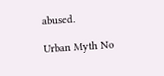abused.

Urban Myth No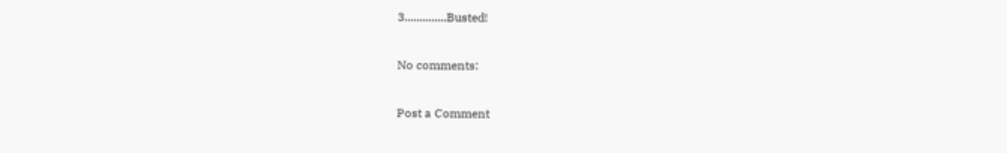3..............Busted!

No comments:

Post a Comment